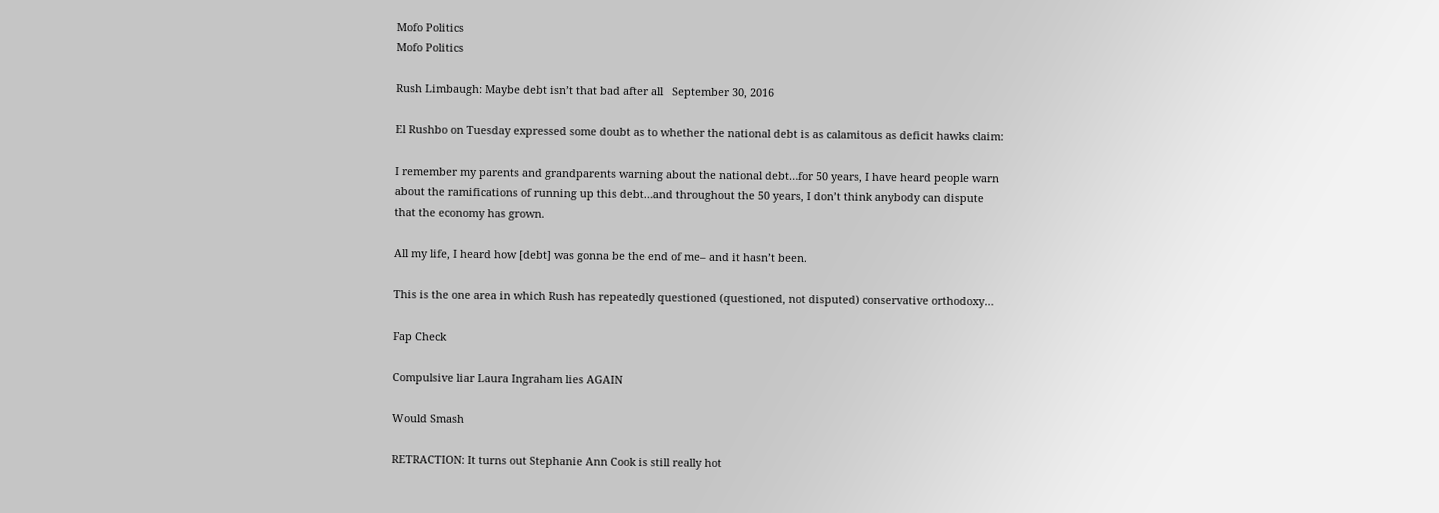Mofo Politics
Mofo Politics

Rush Limbaugh: Maybe debt isn’t that bad after all   September 30, 2016

El Rushbo on Tuesday expressed some doubt as to whether the national debt is as calamitous as deficit hawks claim:

I remember my parents and grandparents warning about the national debt…for 50 years, I have heard people warn about the ramifications of running up this debt…and throughout the 50 years, I don’t think anybody can dispute that the economy has grown.

All my life, I heard how [debt] was gonna be the end of me– and it hasn’t been.

This is the one area in which Rush has repeatedly questioned (questioned, not disputed) conservative orthodoxy…

Fap Check

Compulsive liar Laura Ingraham lies AGAIN

Would Smash

RETRACTION: It turns out Stephanie Ann Cook is still really hot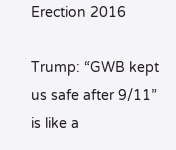Erection 2016

Trump: “GWB kept us safe after 9/11” is like a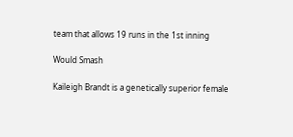team that allows 19 runs in the 1st inning

Would Smash

Kaileigh Brandt is a genetically superior female